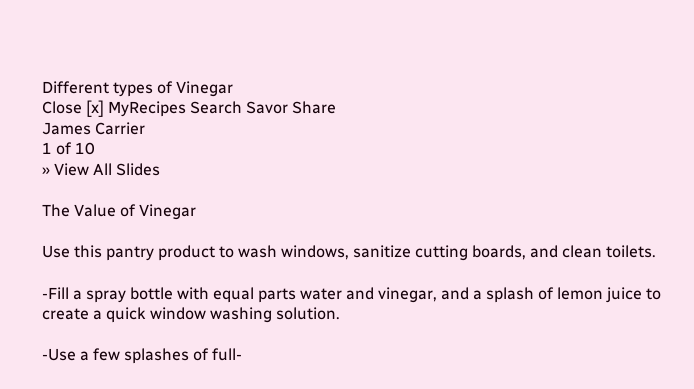Different types of Vinegar
Close [x] MyRecipes Search Savor Share
James Carrier
1 of 10
» View All Slides

The Value of Vinegar

Use this pantry product to wash windows, sanitize cutting boards, and clean toilets.

-Fill a spray bottle with equal parts water and vinegar, and a splash of lemon juice to create a quick window washing solution.

-Use a few splashes of full-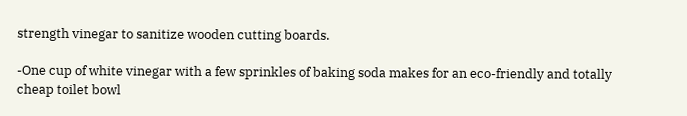strength vinegar to sanitize wooden cutting boards.

-One cup of white vinegar with a few sprinkles of baking soda makes for an eco-friendly and totally cheap toilet bowl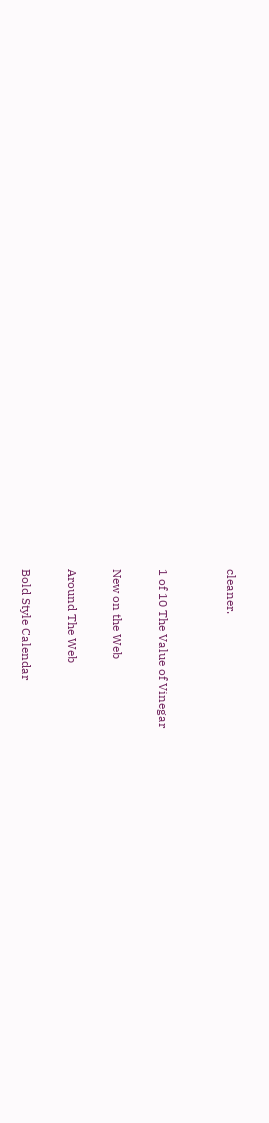cleaner.


1 of 10 The Value of Vinegar

New on the Web

Around The Web

Bold Style Calendar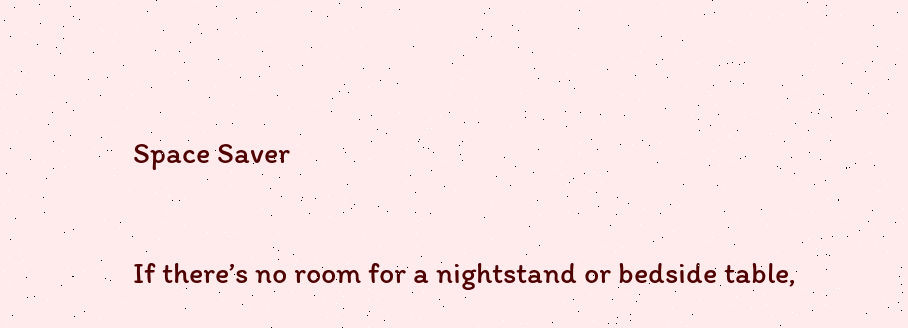Space Saver

If there’s no room for a nightstand or bedside table,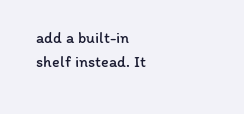add a built-in shelf instead. It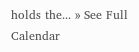holds the... » See Full Calendar